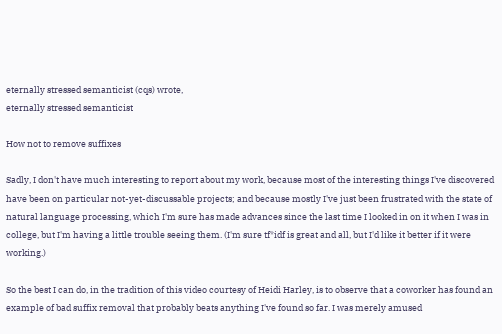eternally stressed semanticist (cqs) wrote,
eternally stressed semanticist

How not to remove suffixes

Sadly, I don't have much interesting to report about my work, because most of the interesting things I've discovered have been on particular not-yet-discussable projects; and because mostly I've just been frustrated with the state of natural language processing, which I'm sure has made advances since the last time I looked in on it when I was in college, but I'm having a little trouble seeing them. (I'm sure tf*idf is great and all, but I'd like it better if it were working.)

So the best I can do, in the tradition of this video courtesy of Heidi Harley, is to observe that a coworker has found an example of bad suffix removal that probably beats anything I've found so far. I was merely amused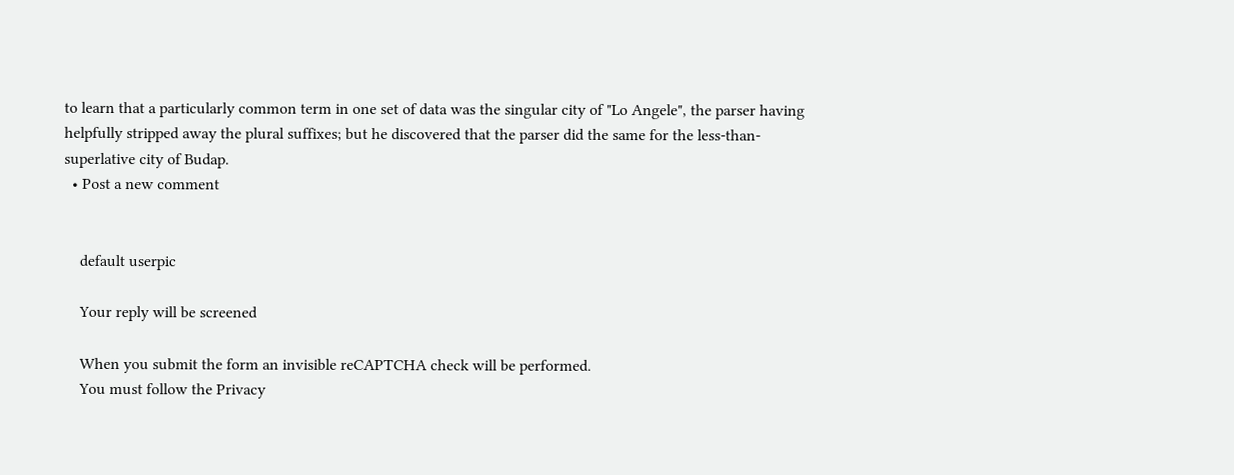to learn that a particularly common term in one set of data was the singular city of "Lo Angele", the parser having helpfully stripped away the plural suffixes; but he discovered that the parser did the same for the less-than-superlative city of Budap.
  • Post a new comment


    default userpic

    Your reply will be screened

    When you submit the form an invisible reCAPTCHA check will be performed.
    You must follow the Privacy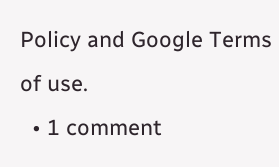Policy and Google Terms of use.
  • 1 comment